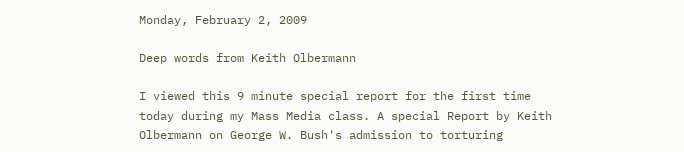Monday, February 2, 2009

Deep words from Keith Olbermann

I viewed this 9 minute special report for the first time today during my Mass Media class. A special Report by Keith Olbermann on George W. Bush's admission to torturing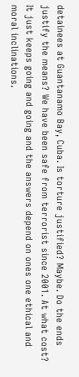detainees at Guantanamo Bay, Cuba. Is torture justified? Maybe. Do the ends justify the means? We have been safe from terrorist since 2001. At what cost? It just keeps going and going and the answers depend on ones one ethical and moral inclinations.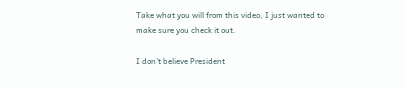Take what you will from this video, I just wanted to make sure you check it out.

I don't believe President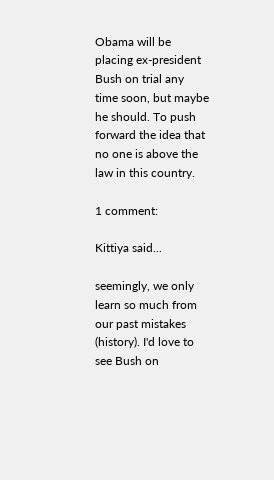Obama will be placing ex-president Bush on trial any time soon, but maybe he should. To push forward the idea that no one is above the law in this country.

1 comment:

Kittiya said...

seemingly, we only learn so much from our past mistakes (history). I'd love to see Bush on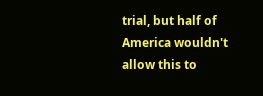trial, but half of America wouldn't allow this to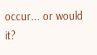occur... or would it?